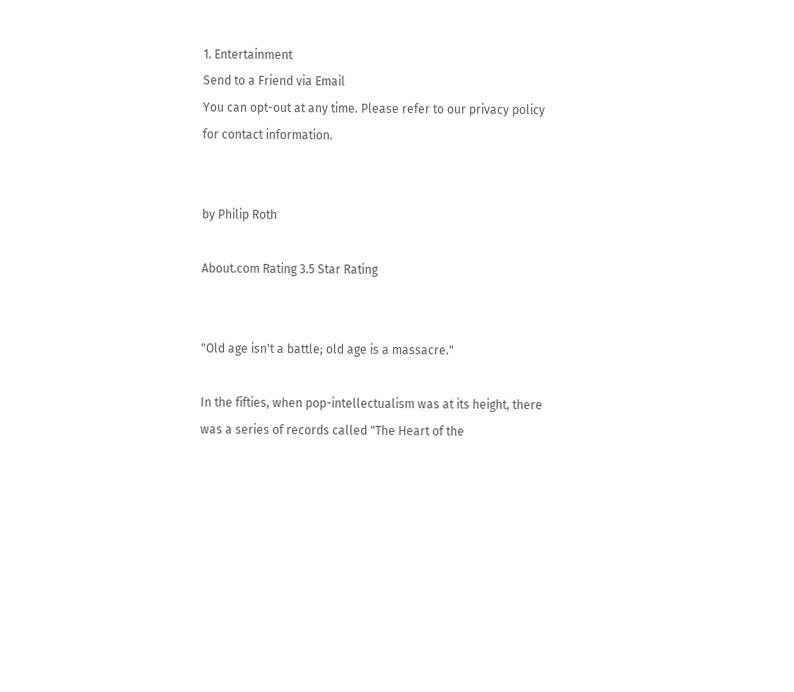1. Entertainment
Send to a Friend via Email
You can opt-out at any time. Please refer to our privacy policy for contact information.


by Philip Roth

About.com Rating 3.5 Star Rating


"Old age isn't a battle; old age is a massacre."

In the fifties, when pop-intellectualism was at its height, there was a series of records called "The Heart of the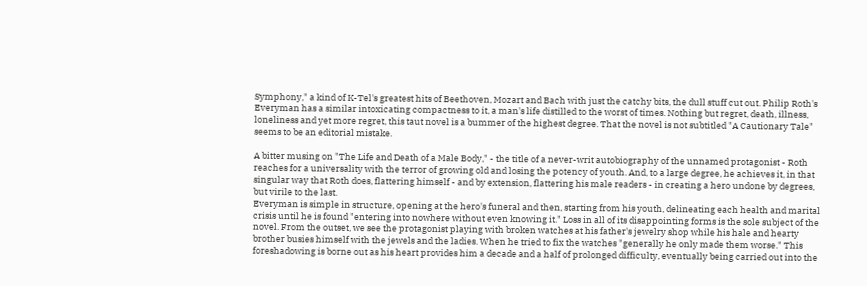Symphony," a kind of K-Tel's greatest hits of Beethoven, Mozart and Bach with just the catchy bits, the dull stuff cut out. Philip Roth's Everyman has a similar intoxicating compactness to it, a man's life distilled to the worst of times. Nothing but regret, death, illness, loneliness and yet more regret, this taut novel is a bummer of the highest degree. That the novel is not subtitled "A Cautionary Tale" seems to be an editorial mistake.

A bitter musing on "The Life and Death of a Male Body," - the title of a never-writ autobiography of the unnamed protagonist - Roth reaches for a universality with the terror of growing old and losing the potency of youth. And, to a large degree, he achieves it, in that singular way that Roth does, flattering himself - and by extension, flattering his male readers - in creating a hero undone by degrees, but virile to the last.
Everyman is simple in structure, opening at the hero's funeral and then, starting from his youth, delineating each health and marital crisis until he is found "entering into nowhere without even knowing it." Loss in all of its disappointing forms is the sole subject of the novel. From the outset, we see the protagonist playing with broken watches at his father's jewelry shop while his hale and hearty brother busies himself with the jewels and the ladies. When he tried to fix the watches "generally he only made them worse." This foreshadowing is borne out as his heart provides him a decade and a half of prolonged difficulty, eventually being carried out into the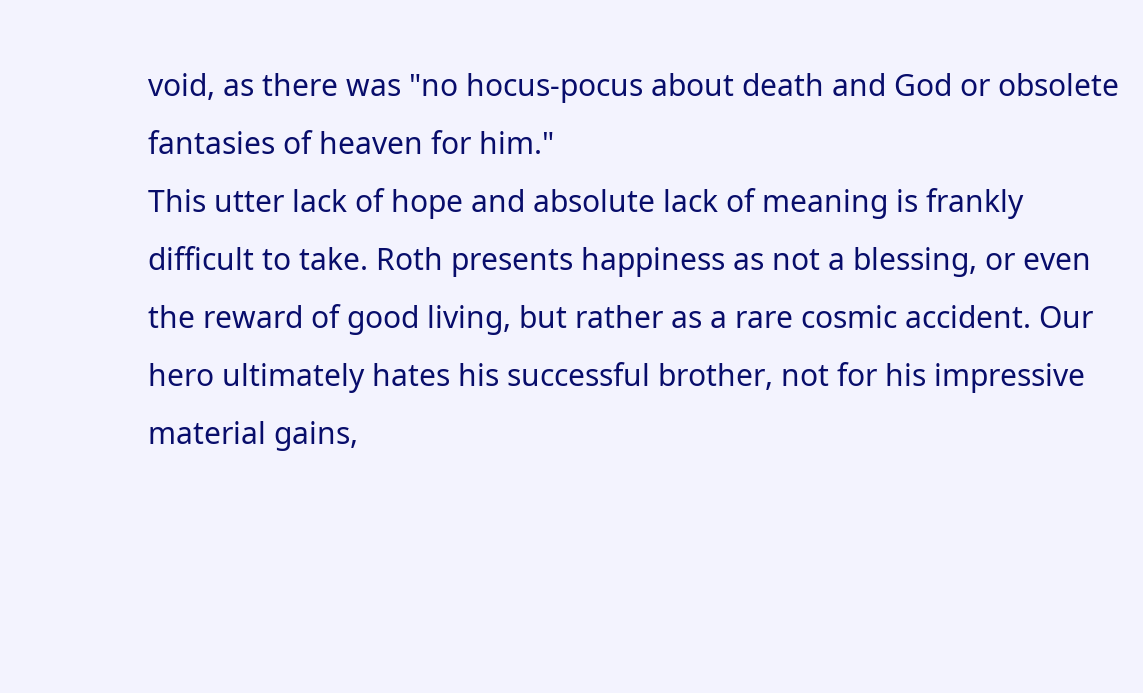void, as there was "no hocus-pocus about death and God or obsolete fantasies of heaven for him."
This utter lack of hope and absolute lack of meaning is frankly difficult to take. Roth presents happiness as not a blessing, or even the reward of good living, but rather as a rare cosmic accident. Our hero ultimately hates his successful brother, not for his impressive material gains,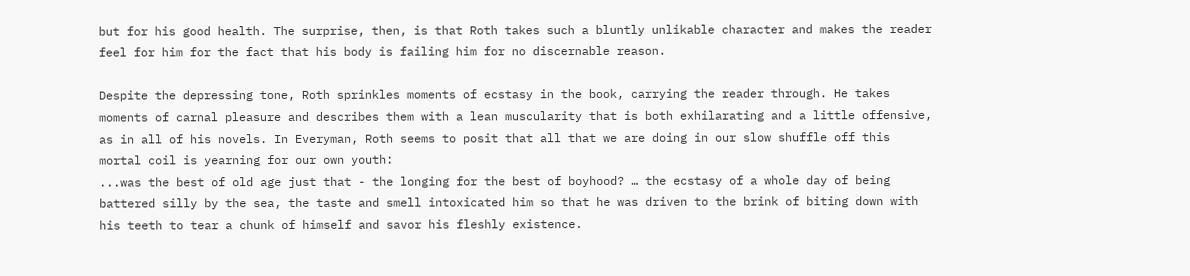but for his good health. The surprise, then, is that Roth takes such a bluntly unlikable character and makes the reader feel for him for the fact that his body is failing him for no discernable reason.

Despite the depressing tone, Roth sprinkles moments of ecstasy in the book, carrying the reader through. He takes moments of carnal pleasure and describes them with a lean muscularity that is both exhilarating and a little offensive, as in all of his novels. In Everyman, Roth seems to posit that all that we are doing in our slow shuffle off this mortal coil is yearning for our own youth:
...was the best of old age just that - the longing for the best of boyhood? … the ecstasy of a whole day of being battered silly by the sea, the taste and smell intoxicated him so that he was driven to the brink of biting down with his teeth to tear a chunk of himself and savor his fleshly existence.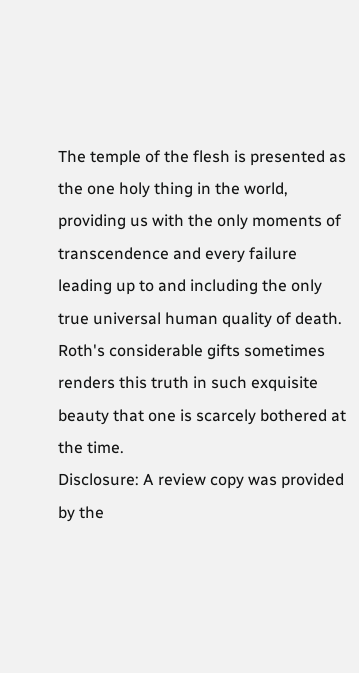The temple of the flesh is presented as the one holy thing in the world, providing us with the only moments of transcendence and every failure leading up to and including the only true universal human quality of death. Roth's considerable gifts sometimes renders this truth in such exquisite beauty that one is scarcely bothered at the time.
Disclosure: A review copy was provided by the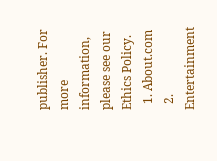publisher. For more information, please see our Ethics Policy.
  1. About.com
  2. Entertainment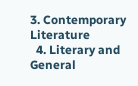3. Contemporary Literature
  4. Literary and General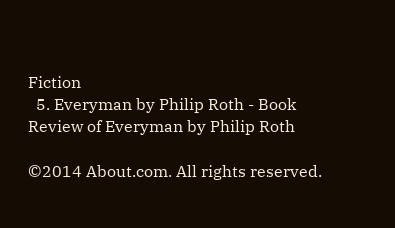Fiction
  5. Everyman by Philip Roth - Book Review of Everyman by Philip Roth

©2014 About.com. All rights reserved.